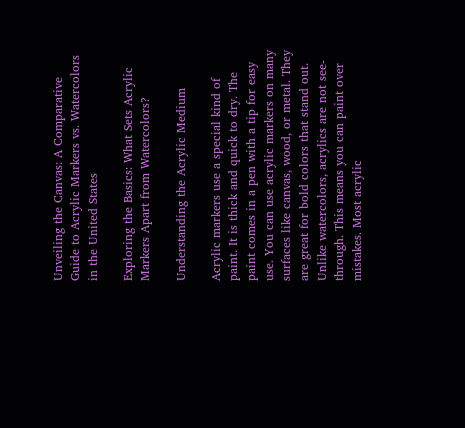Unveiling the Canvas: A Comparative Guide to Acrylic Markers vs. Watercolors in the United States

Exploring the Basics: What Sets Acrylic Markers Apart from Watercolors?

Understanding the Acrylic Medium

Acrylic markers use a special kind of paint. It is thick and quick to dry. The paint comes in a pen with a tip for easy use. You can use acrylic markers on many surfaces like canvas, wood, or metal. They are great for bold colors that stand out. Unlike watercolors, acrylics are not see-through. This means you can paint over mistakes. Most acrylic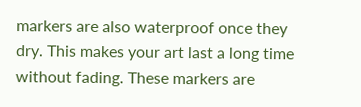markers are also waterproof once they dry. This makes your art last a long time without fading. These markers are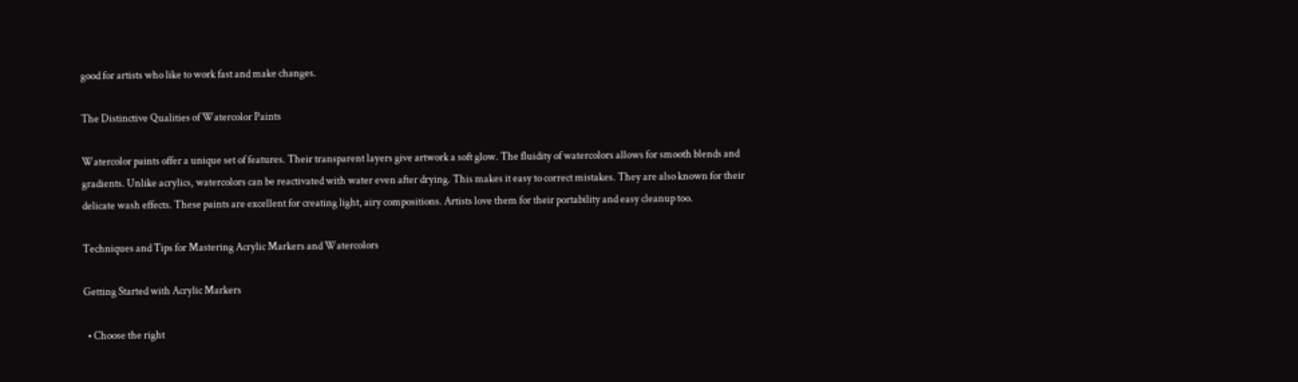good for artists who like to work fast and make changes.

The Distinctive Qualities of Watercolor Paints

Watercolor paints offer a unique set of features. Their transparent layers give artwork a soft glow. The fluidity of watercolors allows for smooth blends and gradients. Unlike acrylics, watercolors can be reactivated with water even after drying. This makes it easy to correct mistakes. They are also known for their delicate wash effects. These paints are excellent for creating light, airy compositions. Artists love them for their portability and easy cleanup too.

Techniques and Tips for Mastering Acrylic Markers and Watercolors

Getting Started with Acrylic Markers

  • Choose the right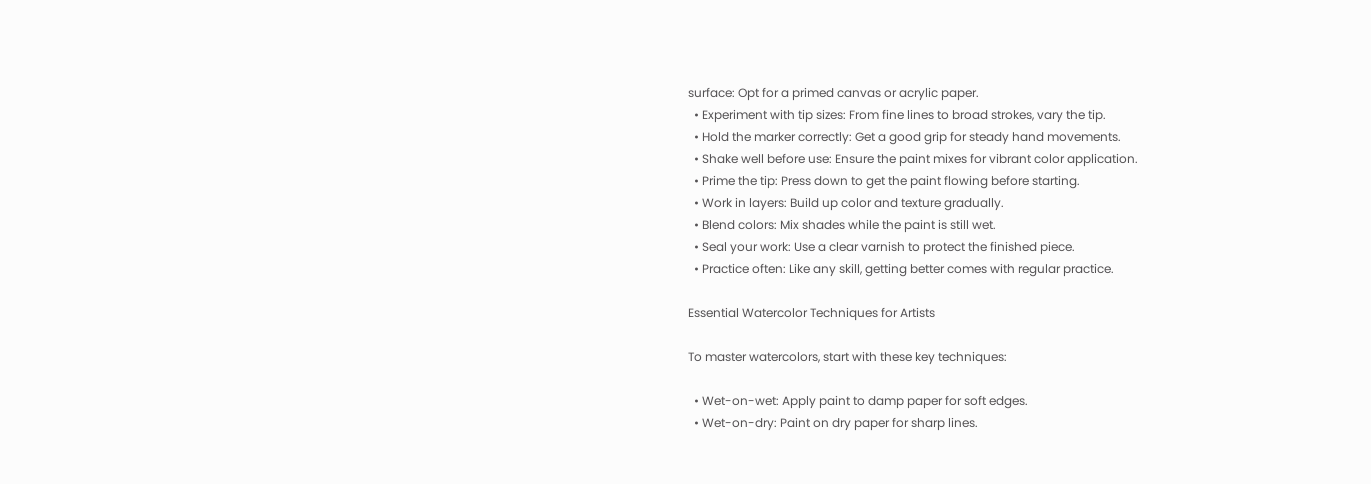surface: Opt for a primed canvas or acrylic paper.
  • Experiment with tip sizes: From fine lines to broad strokes, vary the tip.
  • Hold the marker correctly: Get a good grip for steady hand movements.
  • Shake well before use: Ensure the paint mixes for vibrant color application.
  • Prime the tip: Press down to get the paint flowing before starting.
  • Work in layers: Build up color and texture gradually.
  • Blend colors: Mix shades while the paint is still wet.
  • Seal your work: Use a clear varnish to protect the finished piece.
  • Practice often: Like any skill, getting better comes with regular practice.

Essential Watercolor Techniques for Artists

To master watercolors, start with these key techniques:

  • Wet-on-wet: Apply paint to damp paper for soft edges.
  • Wet-on-dry: Paint on dry paper for sharp lines.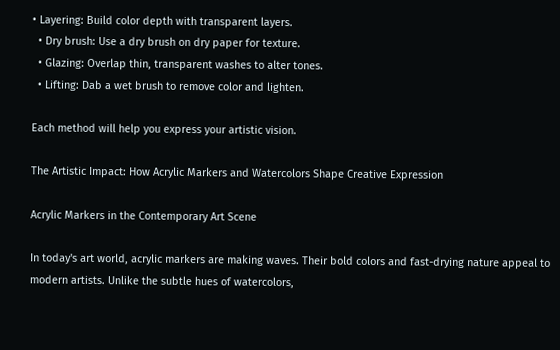• Layering: Build color depth with transparent layers.
  • Dry brush: Use a dry brush on dry paper for texture.
  • Glazing: Overlap thin, transparent washes to alter tones.
  • Lifting: Dab a wet brush to remove color and lighten.

Each method will help you express your artistic vision.

The Artistic Impact: How Acrylic Markers and Watercolors Shape Creative Expression

Acrylic Markers in the Contemporary Art Scene

In today's art world, acrylic markers are making waves. Their bold colors and fast-drying nature appeal to modern artists. Unlike the subtle hues of watercolors,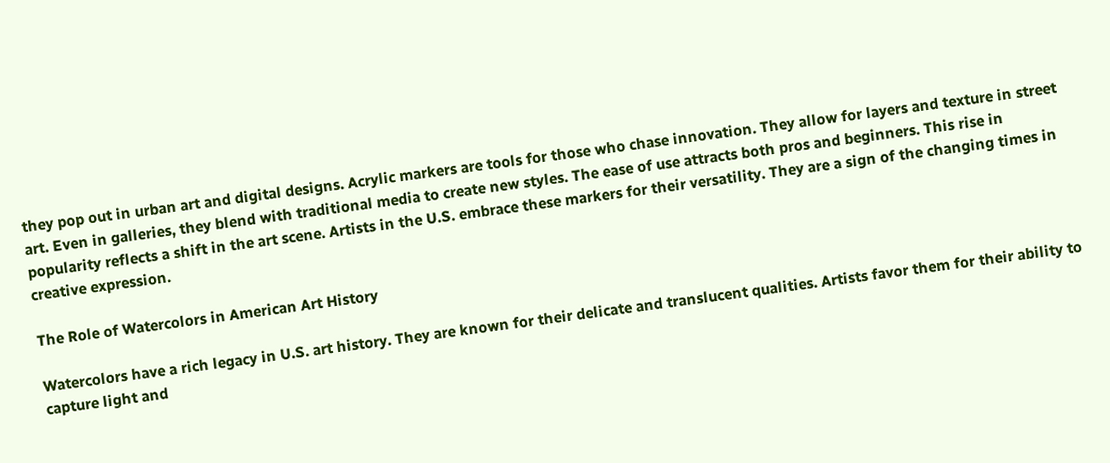they pop out in urban art and digital designs. Acrylic markers are tools for those who chase innovation. They allow for layers and texture in street art. Even in galleries, they blend with traditional media to create new styles. The ease of use attracts both pros and beginners. This rise in popularity reflects a shift in the art scene. Artists in the U.S. embrace these markers for their versatility. They are a sign of the changing times in creative expression.

The Role of Watercolors in American Art History

Watercolors have a rich legacy in U.S. art history. They are known for their delicate and translucent qualities. Artists favor them for their ability to capture light and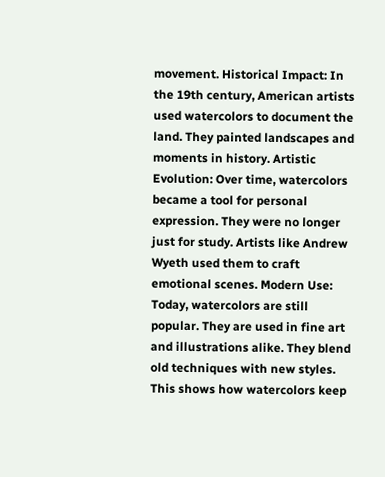movement. Historical Impact: In the 19th century, American artists used watercolors to document the land. They painted landscapes and moments in history. Artistic Evolution: Over time, watercolors became a tool for personal expression. They were no longer just for study. Artists like Andrew Wyeth used them to craft emotional scenes. Modern Use: Today, watercolors are still popular. They are used in fine art and illustrations alike. They blend old techniques with new styles. This shows how watercolors keep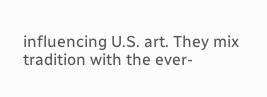influencing U.S. art. They mix tradition with the ever-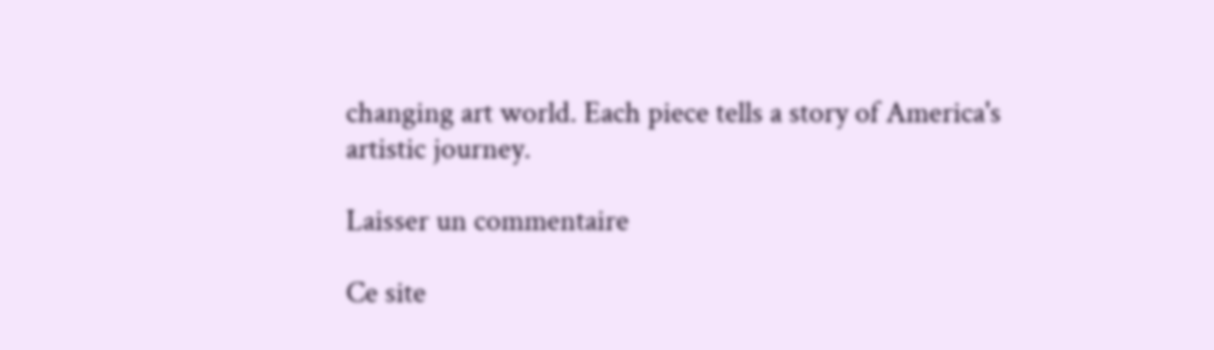changing art world. Each piece tells a story of America's artistic journey.

Laisser un commentaire

Ce site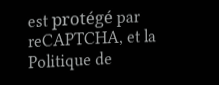est protégé par reCAPTCHA, et la Politique de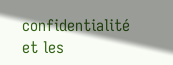confidentialité et les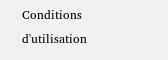Conditions d'utilisation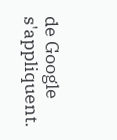de Google s'appliquent.